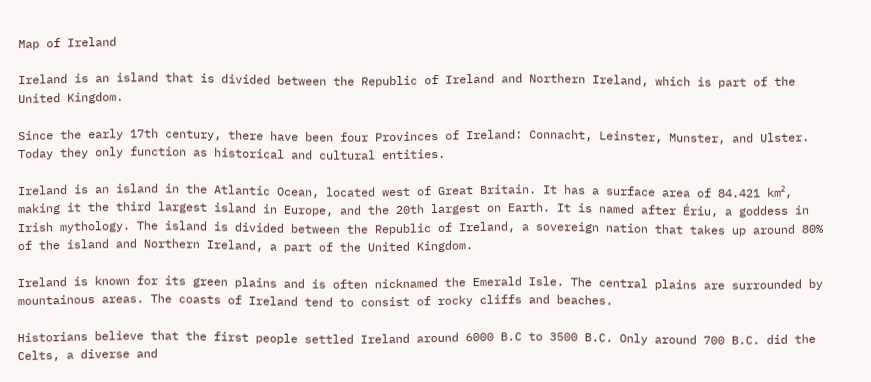Map of Ireland

Ireland is an island that is divided between the Republic of Ireland and Northern Ireland, which is part of the United Kingdom.

Since the early 17th century, there have been four Provinces of Ireland: Connacht, Leinster, Munster, and Ulster. Today they only function as historical and cultural entities.

Ireland is an island in the Atlantic Ocean, located west of Great Britain. It has a surface area of 84.421 km², making it the third largest island in Europe, and the 20th largest on Earth. It is named after Ériu, a goddess in Irish mythology. The island is divided between the Republic of Ireland, a sovereign nation that takes up around 80% of the island and Northern Ireland, a part of the United Kingdom.

Ireland is known for its green plains and is often nicknamed the Emerald Isle. The central plains are surrounded by mountainous areas. The coasts of Ireland tend to consist of rocky cliffs and beaches.

Historians believe that the first people settled Ireland around 6000 B.C to 3500 B.C. Only around 700 B.C. did the Celts, a diverse and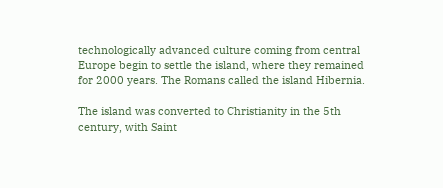technologically advanced culture coming from central Europe begin to settle the island, where they remained for 2000 years. The Romans called the island Hibernia.

The island was converted to Christianity in the 5th century, with Saint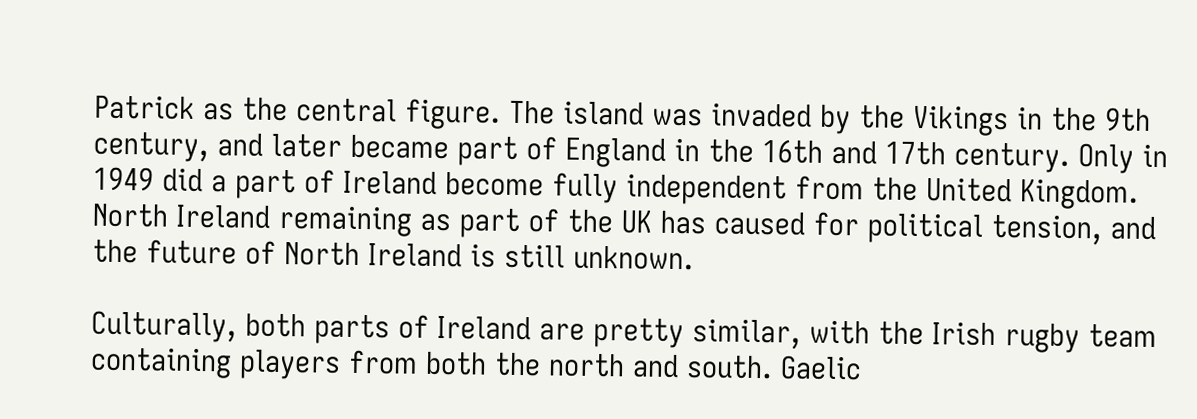Patrick as the central figure. The island was invaded by the Vikings in the 9th century, and later became part of England in the 16th and 17th century. Only in 1949 did a part of Ireland become fully independent from the United Kingdom. North Ireland remaining as part of the UK has caused for political tension, and the future of North Ireland is still unknown.

Culturally, both parts of Ireland are pretty similar, with the Irish rugby team containing players from both the north and south. Gaelic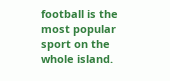football is the most popular sport on the whole island.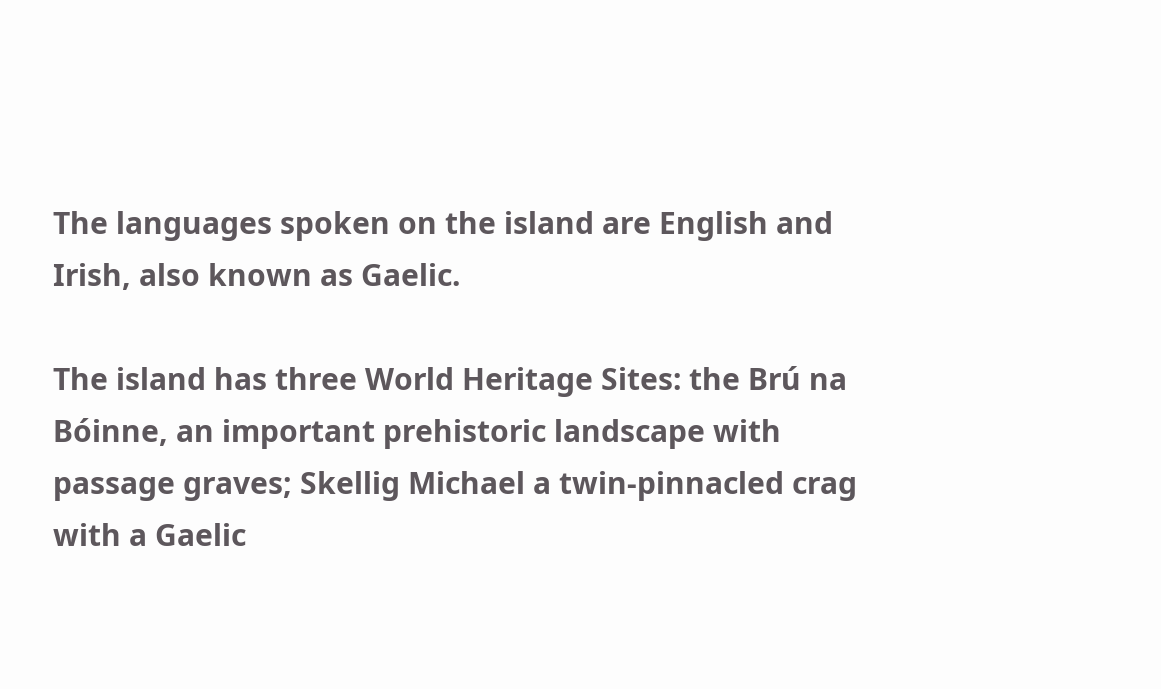The languages spoken on the island are English and Irish, also known as Gaelic.

The island has three World Heritage Sites: the Brú na Bóinne, an important prehistoric landscape with passage graves; Skellig Michael a twin-pinnacled crag with a Gaelic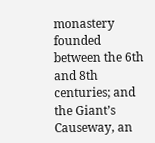monastery founded between the 6th and 8th centuries; and the Giant’s Causeway, an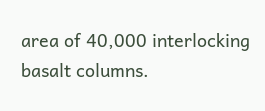area of 40,000 interlocking basalt columns.